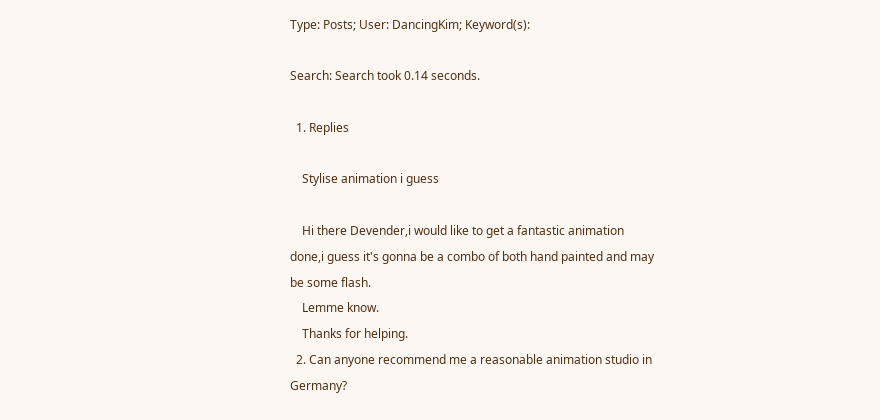Type: Posts; User: DancingKim; Keyword(s):

Search: Search took 0.14 seconds.

  1. Replies

    Stylise animation i guess

    Hi there Devender,i would like to get a fantastic animation done,i guess it's gonna be a combo of both hand painted and may be some flash.
    Lemme know.
    Thanks for helping.
  2. Can anyone recommend me a reasonable animation studio in Germany?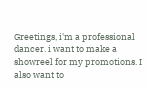Greetings, i'm a professional dancer. i want to make a showreel for my promotions. I also want to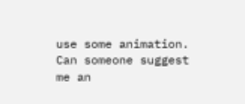use some animation. Can someone suggest me an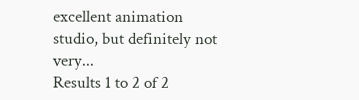excellent animation studio, but definitely not very...
Results 1 to 2 of 2